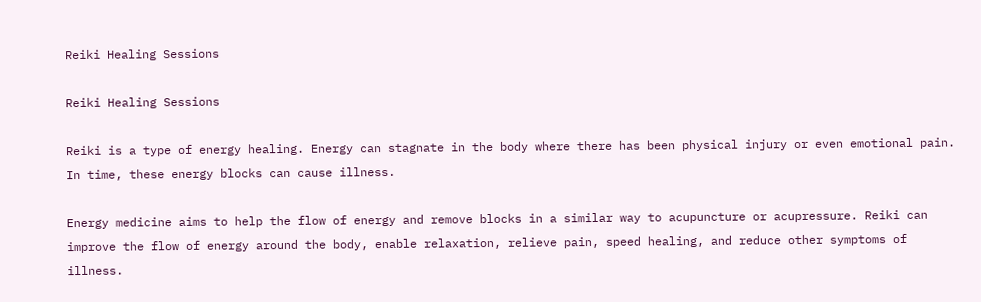Reiki Healing Sessions

Reiki Healing Sessions

Reiki is a type of energy healing. Energy can stagnate in the body where there has been physical injury or even emotional pain. In time, these energy blocks can cause illness.

Energy medicine aims to help the flow of energy and remove blocks in a similar way to acupuncture or acupressure. Reiki can improve the flow of energy around the body, enable relaxation, relieve pain, speed healing, and reduce other symptoms of illness.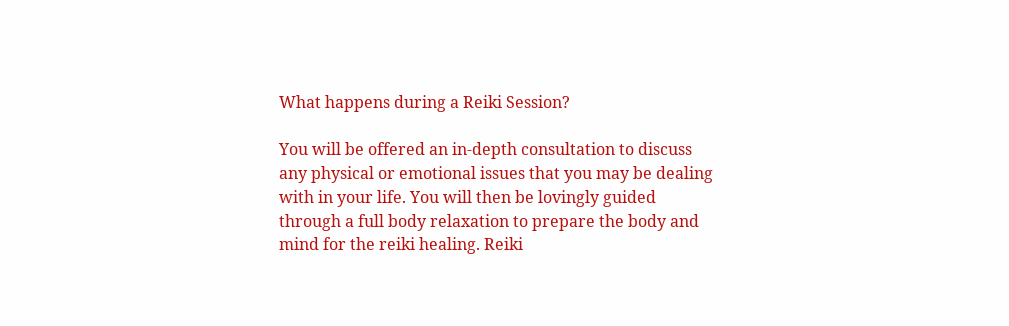What happens during a Reiki Session?

You will be offered an in-depth consultation to discuss any physical or emotional issues that you may be dealing with in your life. You will then be lovingly guided through a full body relaxation to prepare the body and mind for the reiki healing. Reiki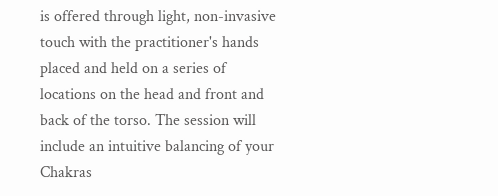is offered through light, non-invasive touch with the practitioner's hands placed and held on a series of locations on the head and front and back of the torso. The session will include an intuitive balancing of your Chakras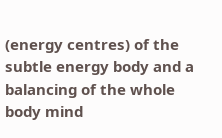(energy centres) of the subtle energy body and a balancing of the whole body mind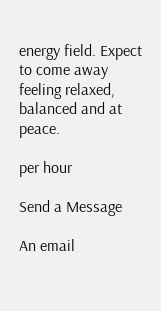energy field. Expect to come away feeling relaxed, balanced and at peace.

per hour

Send a Message

An email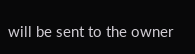will be sent to the owner